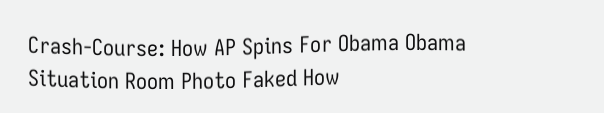Crash-Course: How AP Spins For Obama Obama Situation Room Photo Faked How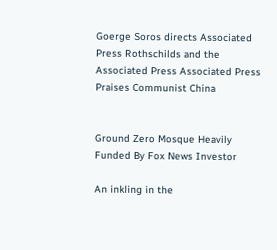Goerge Soros directs Associated Press Rothschilds and the Associated Press Associated Press Praises Communist China


Ground Zero Mosque Heavily Funded By Fox News Investor

An inkling in the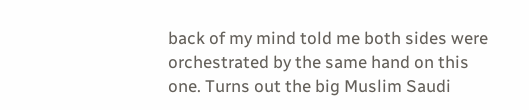back of my mind told me both sides were orchestrated by the same hand on this one. Turns out the big Muslim Saudi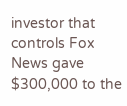investor that controls Fox News gave $300,000 to the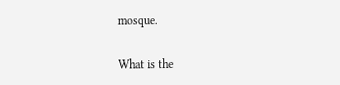mosque.

What is the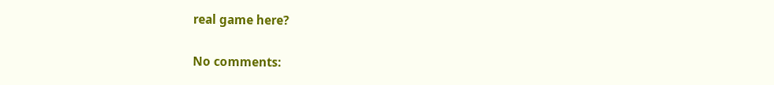real game here?

No comments: